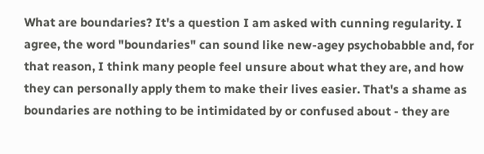What are boundaries? It's a question I am asked with cunning regularity. I agree, the word "boundaries" can sound like new-agey psychobabble and, for that reason, I think many people feel unsure about what they are, and how they can personally apply them to make their lives easier. That's a shame as boundaries are nothing to be intimidated by or confused about - they are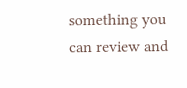something you can review and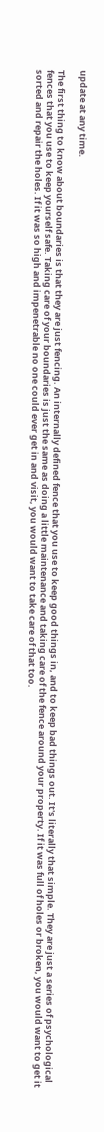update at any time.

The first thing to know about boundaries is that they are just fencing. An internally defined fence that you use to keep good things in, and to keep bad things out. It's literally that simple. They are just a series of psychological fences that you use to keep yourself safe. Taking care of your boundaries is just the same as doing a little maintenance and taking care of the fence around your property. If it was full of holes or broken, you would want to get it sorted and repair the holes. If it was so high and impenetrable no one could ever get in and visit, you would want to take care of that too.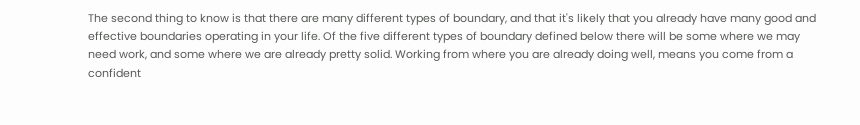The second thing to know is that there are many different types of boundary, and that it's likely that you already have many good and effective boundaries operating in your life. Of the five different types of boundary defined below there will be some where we may need work, and some where we are already pretty solid. Working from where you are already doing well, means you come from a confident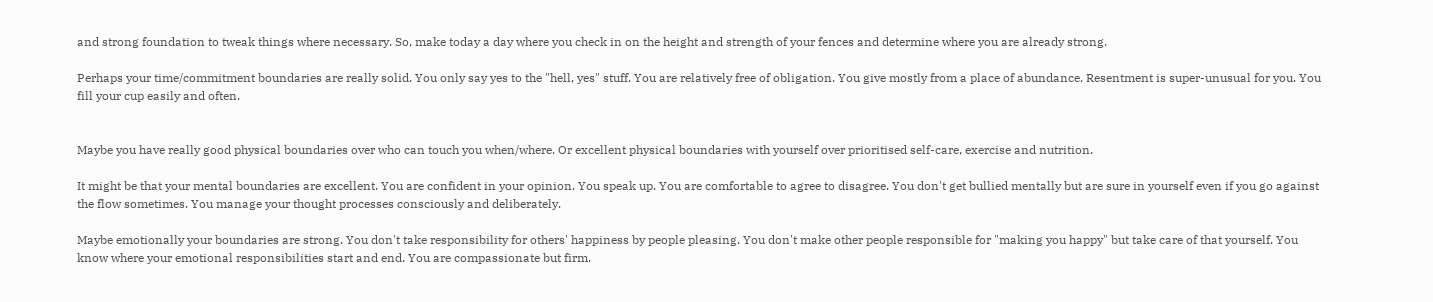and strong foundation to tweak things where necessary. So, make today a day where you check in on the height and strength of your fences and determine where you are already strong.

Perhaps your time/commitment boundaries are really solid. You only say yes to the "hell, yes" stuff. You are relatively free of obligation. You give mostly from a place of abundance. Resentment is super-unusual for you. You fill your cup easily and often.


Maybe you have really good physical boundaries over who can touch you when/where. Or excellent physical boundaries with yourself over prioritised self-care, exercise and nutrition.

It might be that your mental boundaries are excellent. You are confident in your opinion. You speak up. You are comfortable to agree to disagree. You don't get bullied mentally but are sure in yourself even if you go against the flow sometimes. You manage your thought processes consciously and deliberately.

Maybe emotionally your boundaries are strong. You don't take responsibility for others' happiness by people pleasing. You don't make other people responsible for "making you happy" but take care of that yourself. You know where your emotional responsibilities start and end. You are compassionate but firm.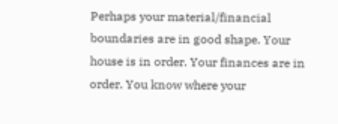Perhaps your material/financial boundaries are in good shape. Your house is in order. Your finances are in order. You know where your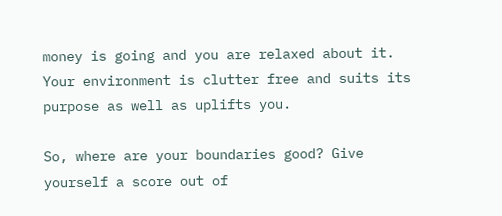money is going and you are relaxed about it. Your environment is clutter free and suits its purpose as well as uplifts you.

So, where are your boundaries good? Give yourself a score out of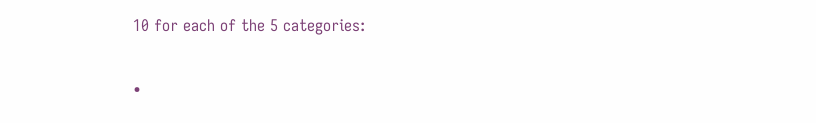10 for each of the 5 categories:

•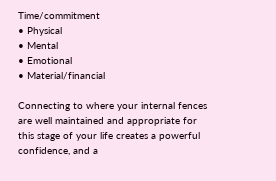Time/commitment
• Physical
• Mental
• Emotional
• Material/financial

Connecting to where your internal fences are well maintained and appropriate for this stage of your life creates a powerful confidence, and a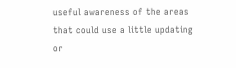useful awareness of the areas that could use a little updating or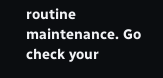routine maintenance. Go check your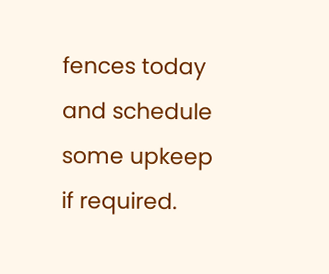fences today and schedule some upkeep if required.